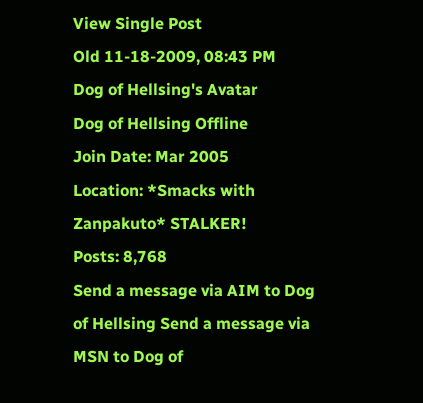View Single Post
Old 11-18-2009, 08:43 PM
Dog of Hellsing's Avatar
Dog of Hellsing Offline
Join Date: Mar 2005
Location: *Smacks with Zanpakuto* STALKER!
Posts: 8,768
Send a message via AIM to Dog of Hellsing Send a message via MSN to Dog of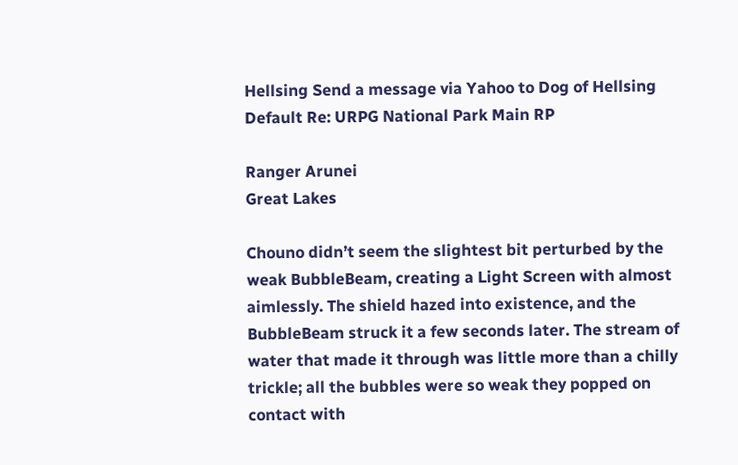Hellsing Send a message via Yahoo to Dog of Hellsing
Default Re: URPG National Park Main RP

Ranger Arunei
Great Lakes

Chouno didn’t seem the slightest bit perturbed by the weak BubbleBeam, creating a Light Screen with almost aimlessly. The shield hazed into existence, and the BubbleBeam struck it a few seconds later. The stream of water that made it through was little more than a chilly trickle; all the bubbles were so weak they popped on contact with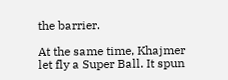the barrier.

At the same time, Khajmer let fly a Super Ball. It spun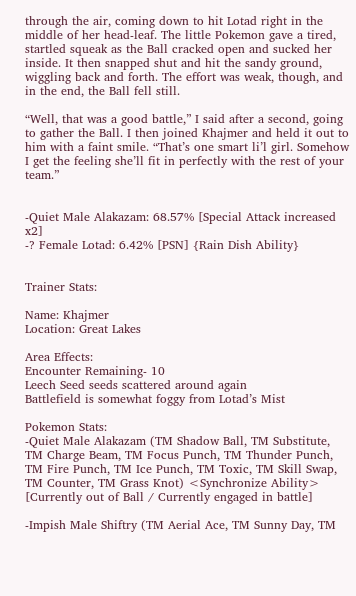through the air, coming down to hit Lotad right in the middle of her head-leaf. The little Pokemon gave a tired, startled squeak as the Ball cracked open and sucked her inside. It then snapped shut and hit the sandy ground, wiggling back and forth. The effort was weak, though, and in the end, the Ball fell still.

“Well, that was a good battle,” I said after a second, going to gather the Ball. I then joined Khajmer and held it out to him with a faint smile. “That’s one smart li’l girl. Somehow I get the feeling she’ll fit in perfectly with the rest of your team.”


-Quiet Male Alakazam: 68.57% [Special Attack increased x2]
-? Female Lotad: 6.42% [PSN] {Rain Dish Ability}


Trainer Stats:

Name: Khajmer
Location: Great Lakes

Area Effects:
Encounter Remaining- 10
Leech Seed seeds scattered around again
Battlefield is somewhat foggy from Lotad’s Mist

Pokemon Stats:
-Quiet Male Alakazam (TM Shadow Ball, TM Substitute, TM Charge Beam, TM Focus Punch, TM Thunder Punch, TM Fire Punch, TM Ice Punch, TM Toxic, TM Skill Swap, TM Counter, TM Grass Knot) <Synchronize Ability> [Currently out of Ball / Currently engaged in battle]

-Impish Male Shiftry (TM Aerial Ace, TM Sunny Day, TM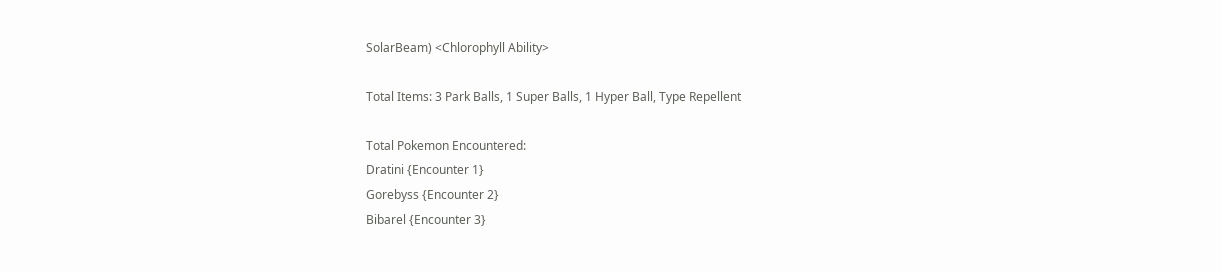SolarBeam) <Chlorophyll Ability>

Total Items: 3 Park Balls, 1 Super Balls, 1 Hyper Ball, Type Repellent

Total Pokemon Encountered:
Dratini {Encounter 1}
Gorebyss {Encounter 2}
Bibarel {Encounter 3}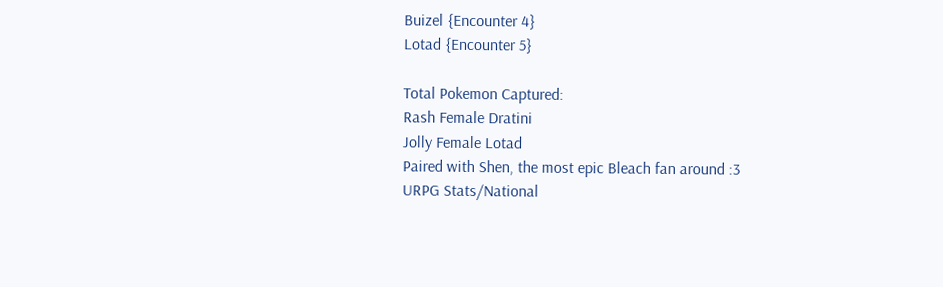Buizel {Encounter 4}
Lotad {Encounter 5}

Total Pokemon Captured:
Rash Female Dratini
Jolly Female Lotad
Paired with Shen, the most epic Bleach fan around :3
URPG Stats/National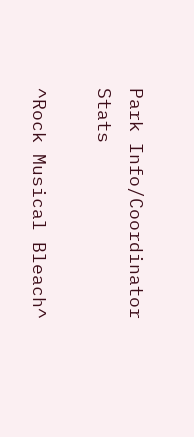Park Info/Coordinator Stats

^Rock Musical Bleach^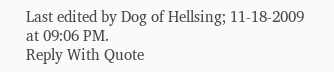Last edited by Dog of Hellsing; 11-18-2009 at 09:06 PM.
Reply With Quote